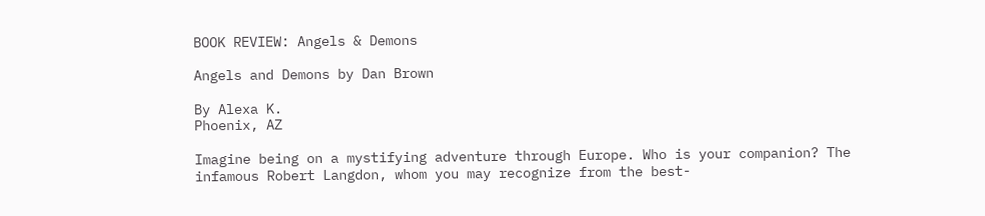BOOK REVIEW: Angels & Demons

Angels and Demons by Dan Brown

By Alexa K.
Phoenix, AZ

Imagine being on a mystifying adventure through Europe. Who is your companion? The infamous Robert Langdon, whom you may recognize from the best-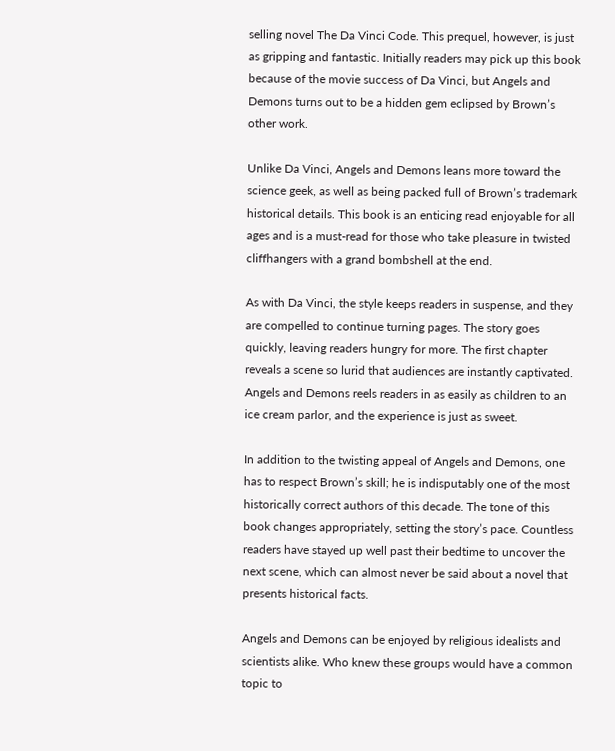selling novel The Da Vinci Code. This prequel, however, is just as gripping and fantastic. Initially readers may pick up this book because of the movie success of Da Vinci, but Angels and Demons turns out to be a hidden gem eclipsed by Brown’s other work.

Unlike Da Vinci, Angels and Demons leans more toward the science geek, as well as being packed full of Brown’s trademark historical details. This book is an enticing read enjoyable for all ages and is a must-read for those who take pleasure in twisted cliffhangers with a grand bombshell at the end.

As with Da Vinci, the style keeps readers in suspense, and they are compelled to continue turning pages. The story goes quickly, leaving readers hungry for more. The first chapter reveals a scene so lurid that audiences are instantly captivated. Angels and Demons reels readers in as easily as children to an ice cream parlor, and the experience is just as sweet.

In addition to the twisting appeal of Angels and Demons, one has to respect Brown’s skill; he is indisputably one of the most historically correct authors of this decade. The tone of this book changes appropriately, setting the story’s pace. Countless readers have stayed up well past their bedtime to uncover the next scene, which can almost never be said about a novel that presents historical facts.

Angels and Demons can be enjoyed by religious idealists and scientists alike. Who knew these groups would have a common topic to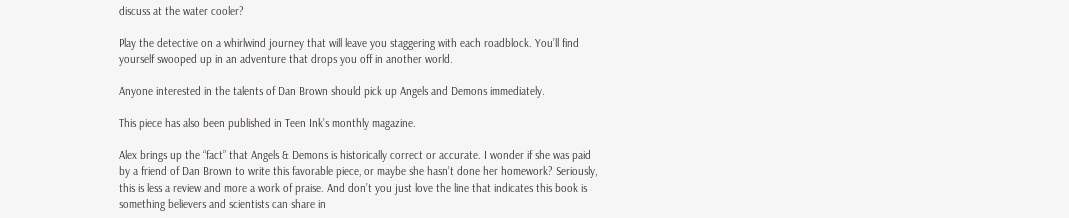discuss at the water cooler?

Play the detective on a whirlwind journey that will leave you staggering with each roadblock. You’ll find yourself swooped up in an adventure that drops you off in another world.

Anyone interested in the talents of Dan Brown should pick up Angels and Demons immediately.

This piece has also been published in Teen Ink’s monthly magazine.

Alex brings up the “fact” that Angels & Demons is historically correct or accurate. I wonder if she was paid by a friend of Dan Brown to write this favorable piece, or maybe she hasn’t done her homework? Seriously, this is less a review and more a work of praise. And don’t you just love the line that indicates this book is something believers and scientists can share in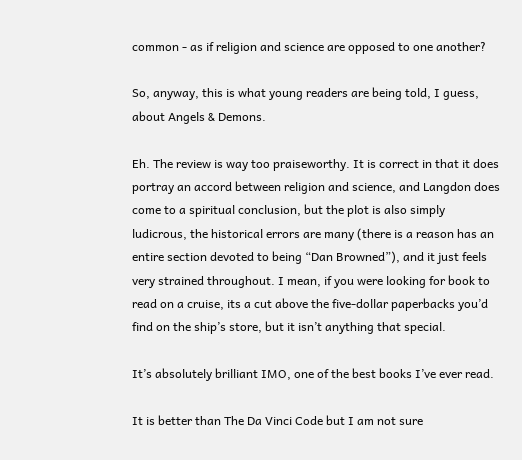common - as if religion and science are opposed to one another?

So, anyway, this is what young readers are being told, I guess, about Angels & Demons.

Eh. The review is way too praiseworthy. It is correct in that it does portray an accord between religion and science, and Langdon does come to a spiritual conclusion, but the plot is also simply ludicrous, the historical errors are many (there is a reason has an entire section devoted to being “Dan Browned”), and it just feels very strained throughout. I mean, if you were looking for book to read on a cruise, its a cut above the five-dollar paperbacks you’d find on the ship’s store, but it isn’t anything that special.

It’s absolutely brilliant IMO, one of the best books I’ve ever read.

It is better than The Da Vinci Code but I am not sure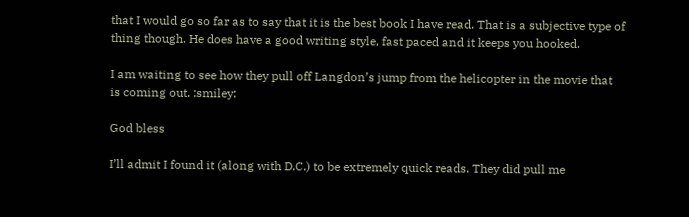that I would go so far as to say that it is the best book I have read. That is a subjective type of thing though. He does have a good writing style, fast paced and it keeps you hooked.

I am waiting to see how they pull off Langdon’s jump from the helicopter in the movie that is coming out. :smiley:

God bless

I’ll admit I found it (along with D.C.) to be extremely quick reads. They did pull me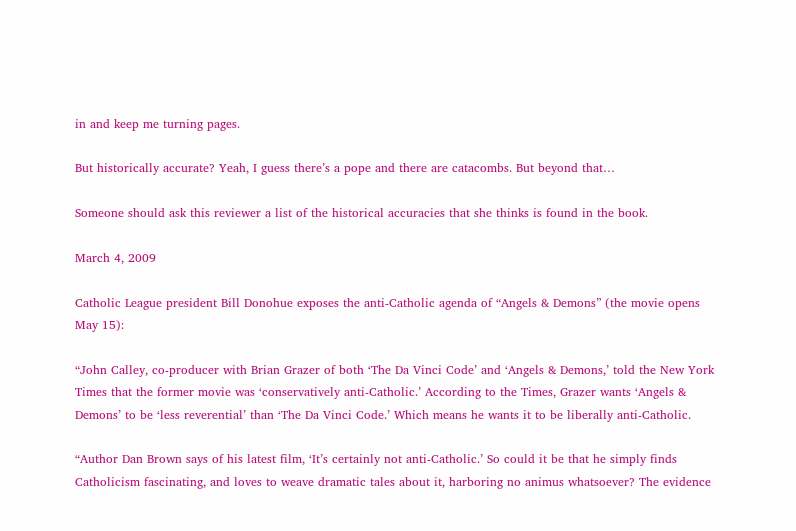in and keep me turning pages.

But historically accurate? Yeah, I guess there’s a pope and there are catacombs. But beyond that…

Someone should ask this reviewer a list of the historical accuracies that she thinks is found in the book.

March 4, 2009

Catholic League president Bill Donohue exposes the anti-Catholic agenda of “Angels & Demons” (the movie opens May 15):

“John Calley, co-producer with Brian Grazer of both ‘The Da Vinci Code’ and ‘Angels & Demons,’ told the New York Times that the former movie was ‘conservatively anti-Catholic.’ According to the Times, Grazer wants ‘Angels & Demons’ to be ‘less reverential’ than ‘The Da Vinci Code.’ Which means he wants it to be liberally anti-Catholic.

“Author Dan Brown says of his latest film, ‘It’s certainly not anti-Catholic.’ So could it be that he simply finds Catholicism fascinating, and loves to weave dramatic tales about it, harboring no animus whatsoever? The evidence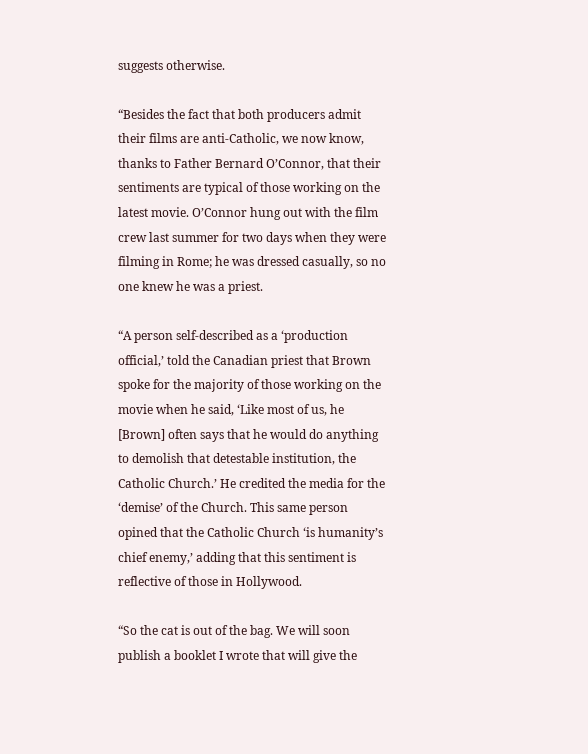suggests otherwise.

“Besides the fact that both producers admit their films are anti-Catholic, we now know, thanks to Father Bernard O’Connor, that their sentiments are typical of those working on the latest movie. O’Connor hung out with the film crew last summer for two days when they were filming in Rome; he was dressed casually, so no one knew he was a priest.

“A person self-described as a ‘production official,’ told the Canadian priest that Brown spoke for the majority of those working on the movie when he said, ‘Like most of us, he [Brown] often says that he would do anything to demolish that detestable institution, the Catholic Church.’ He credited the media for the ‘demise’ of the Church. This same person opined that the Catholic Church ‘is humanity’s chief enemy,’ adding that this sentiment is reflective of those in Hollywood.

“So the cat is out of the bag. We will soon publish a booklet I wrote that will give the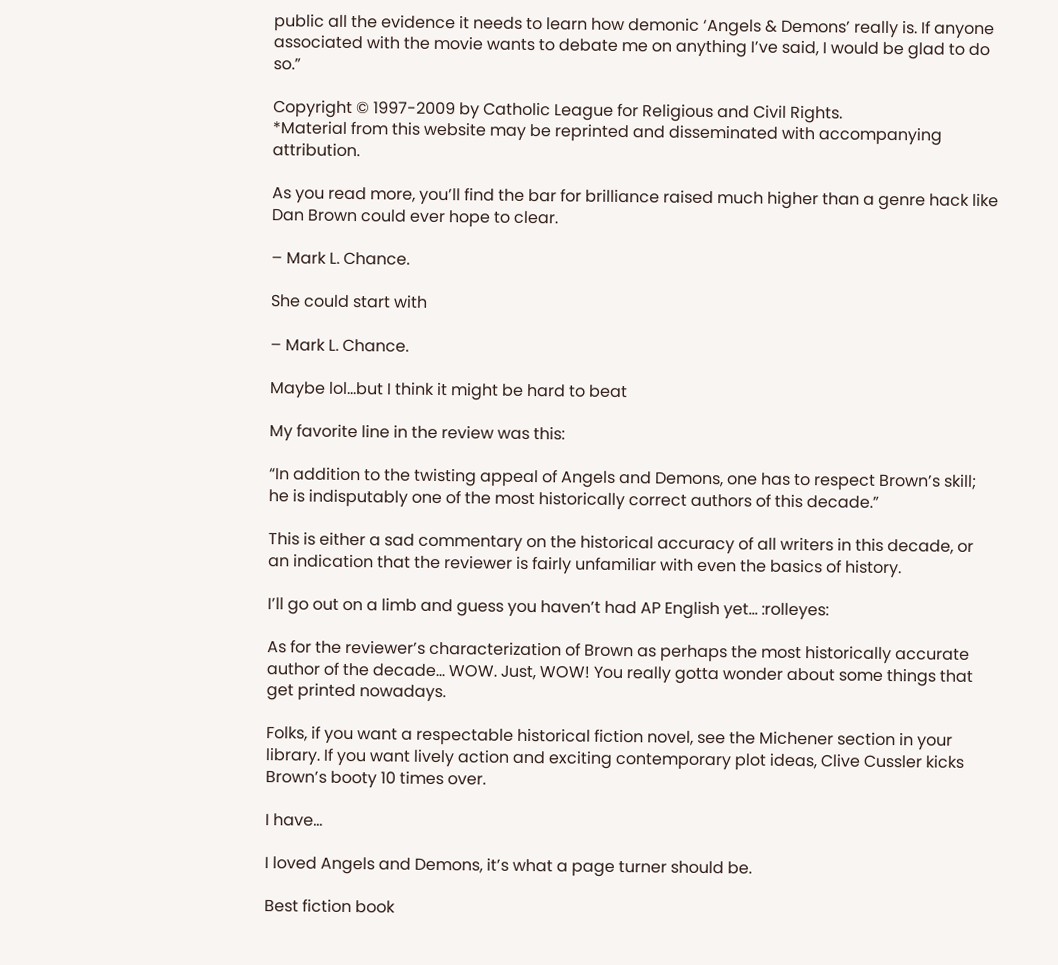public all the evidence it needs to learn how demonic ‘Angels & Demons’ really is. If anyone associated with the movie wants to debate me on anything I’ve said, I would be glad to do so.”

Copyright © 1997-2009 by Catholic League for Religious and Civil Rights.
*Material from this website may be reprinted and disseminated with accompanying attribution.

As you read more, you’ll find the bar for brilliance raised much higher than a genre hack like Dan Brown could ever hope to clear.

– Mark L. Chance.

She could start with

– Mark L. Chance.

Maybe lol…but I think it might be hard to beat

My favorite line in the review was this:

“In addition to the twisting appeal of Angels and Demons, one has to respect Brown’s skill; he is indisputably one of the most historically correct authors of this decade.”

This is either a sad commentary on the historical accuracy of all writers in this decade, or an indication that the reviewer is fairly unfamiliar with even the basics of history.

I’ll go out on a limb and guess you haven’t had AP English yet… :rolleyes:

As for the reviewer’s characterization of Brown as perhaps the most historically accurate author of the decade… WOW. Just, WOW! You really gotta wonder about some things that get printed nowadays.

Folks, if you want a respectable historical fiction novel, see the Michener section in your library. If you want lively action and exciting contemporary plot ideas, Clive Cussler kicks Brown’s booty 10 times over.

I have…

I loved Angels and Demons, it’s what a page turner should be.

Best fiction book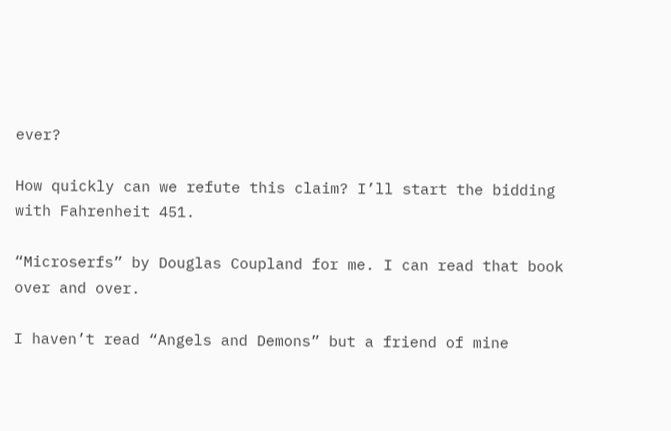ever?

How quickly can we refute this claim? I’ll start the bidding with Fahrenheit 451.

“Microserfs” by Douglas Coupland for me. I can read that book over and over.

I haven’t read “Angels and Demons” but a friend of mine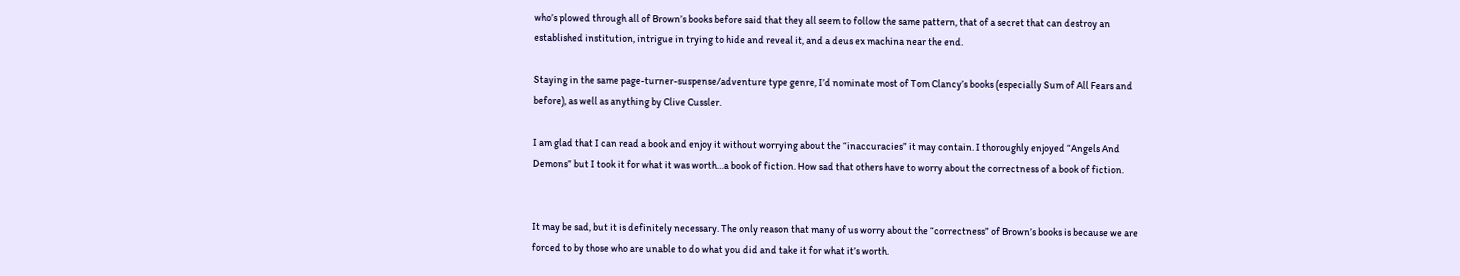who’s plowed through all of Brown’s books before said that they all seem to follow the same pattern, that of a secret that can destroy an established institution, intrigue in trying to hide and reveal it, and a deus ex machina near the end.

Staying in the same page-turner-suspense/adventure type genre, I’d nominate most of Tom Clancy’s books (especially Sum of All Fears and before), as well as anything by Clive Cussler.

I am glad that I can read a book and enjoy it without worrying about the “inaccuracies” it may contain. I thoroughly enjoyed “Angels And Demons” but I took it for what it was worth…a book of fiction. How sad that others have to worry about the correctness of a book of fiction.


It may be sad, but it is definitely necessary. The only reason that many of us worry about the “correctness” of Brown’s books is because we are forced to by those who are unable to do what you did and take it for what it’s worth.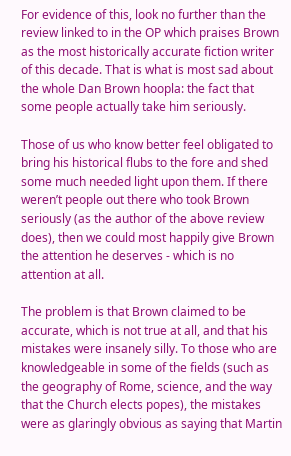For evidence of this, look no further than the review linked to in the OP which praises Brown as the most historically accurate fiction writer of this decade. That is what is most sad about the whole Dan Brown hoopla: the fact that some people actually take him seriously.

Those of us who know better feel obligated to bring his historical flubs to the fore and shed some much needed light upon them. If there weren’t people out there who took Brown seriously (as the author of the above review does), then we could most happily give Brown the attention he deserves - which is no attention at all.

The problem is that Brown claimed to be accurate, which is not true at all, and that his mistakes were insanely silly. To those who are knowledgeable in some of the fields (such as the geography of Rome, science, and the way that the Church elects popes), the mistakes were as glaringly obvious as saying that Martin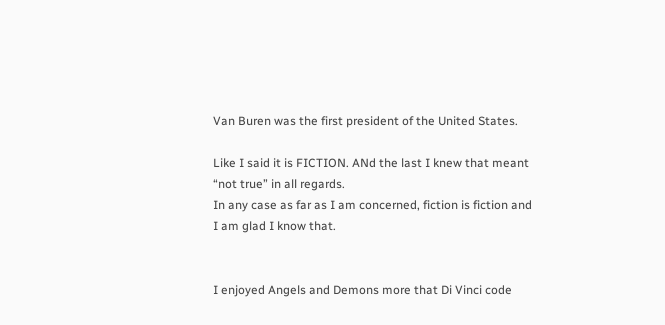Van Buren was the first president of the United States.

Like I said it is FICTION. ANd the last I knew that meant “not true” in all regards.
In any case as far as I am concerned, fiction is fiction and I am glad I know that.


I enjoyed Angels and Demons more that Di Vinci code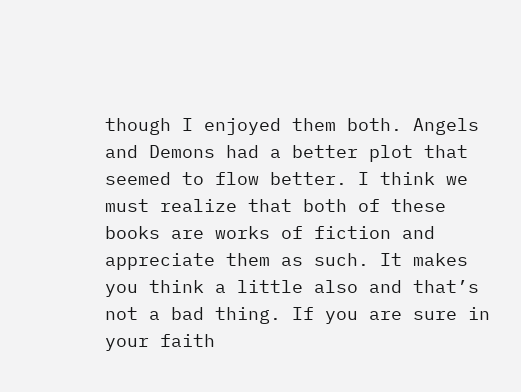though I enjoyed them both. Angels and Demons had a better plot that seemed to flow better. I think we must realize that both of these books are works of fiction and appreciate them as such. It makes you think a little also and that’s not a bad thing. If you are sure in your faith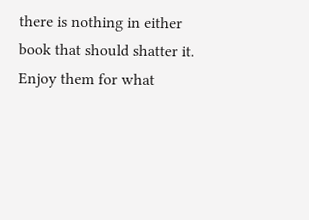there is nothing in either book that should shatter it. Enjoy them for what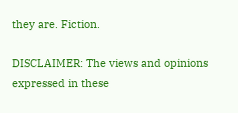they are. Fiction.

DISCLAIMER: The views and opinions expressed in these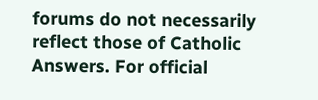forums do not necessarily reflect those of Catholic Answers. For official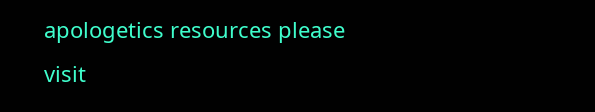apologetics resources please visit